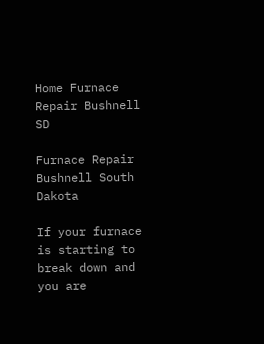Home Furnace Repair Bushnell SD

Furnace Repair Bushnell South Dakota

If your furnace is starting to break down and you are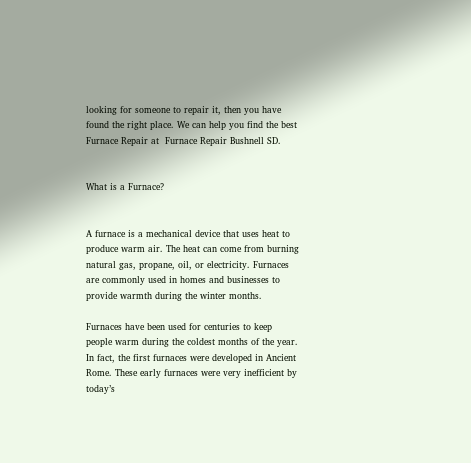looking for someone to repair it, then you have found the right place. We can help you find the best Furnace Repair at  Furnace Repair Bushnell SD.


What is a Furnace?


A furnace is a mechanical device that uses heat to produce warm air. The heat can come from burning natural gas, propane, oil, or electricity. Furnaces are commonly used in homes and businesses to provide warmth during the winter months.

Furnaces have been used for centuries to keep people warm during the coldest months of the year. In fact, the first furnaces were developed in Ancient Rome. These early furnaces were very inefficient by today’s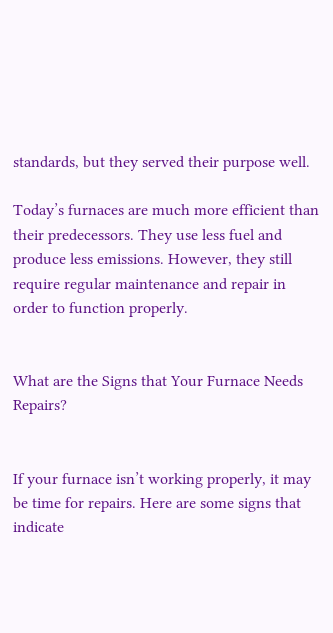standards, but they served their purpose well.

Today’s furnaces are much more efficient than their predecessors. They use less fuel and produce less emissions. However, they still require regular maintenance and repair in order to function properly.


What are the Signs that Your Furnace Needs Repairs?


If your furnace isn’t working properly, it may be time for repairs. Here are some signs that indicate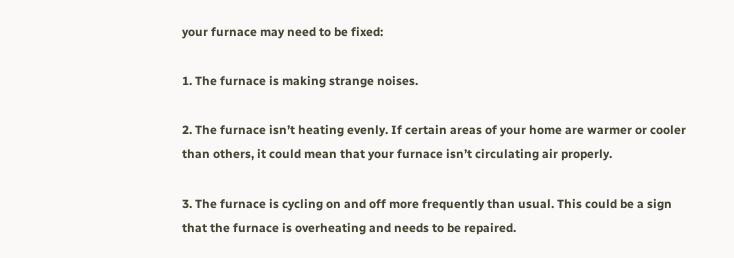your furnace may need to be fixed:

1. The furnace is making strange noises.

2. The furnace isn’t heating evenly. If certain areas of your home are warmer or cooler than others, it could mean that your furnace isn’t circulating air properly.

3. The furnace is cycling on and off more frequently than usual. This could be a sign that the furnace is overheating and needs to be repaired.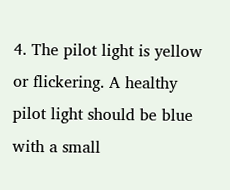4. The pilot light is yellow or flickering. A healthy pilot light should be blue with a small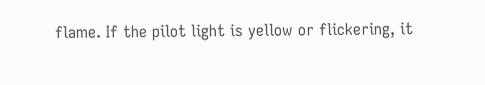flame. If the pilot light is yellow or flickering, it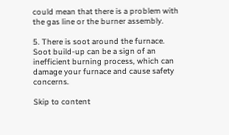could mean that there is a problem with the gas line or the burner assembly.

5. There is soot around the furnace. Soot build-up can be a sign of an inefficient burning process, which can damage your furnace and cause safety concerns.

Skip to content